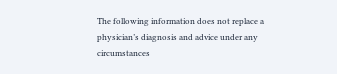The following information does not replace a physician’s diagnosis and advice under any circumstances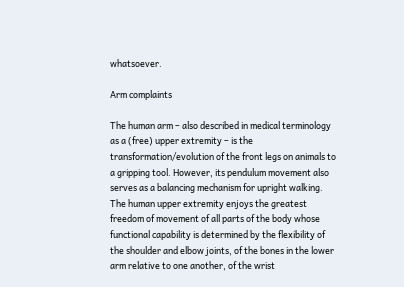whatsoever.

Arm complaints

The human arm – also described in medical terminology as a (free) upper extremity – is the transformation/evolution of the front legs on animals to a gripping tool. However, its pendulum movement also serves as a balancing mechanism for upright walking. The human upper extremity enjoys the greatest freedom of movement of all parts of the body whose functional capability is determined by the flexibility of the shoulder and elbow joints, of the bones in the lower arm relative to one another, of the wrist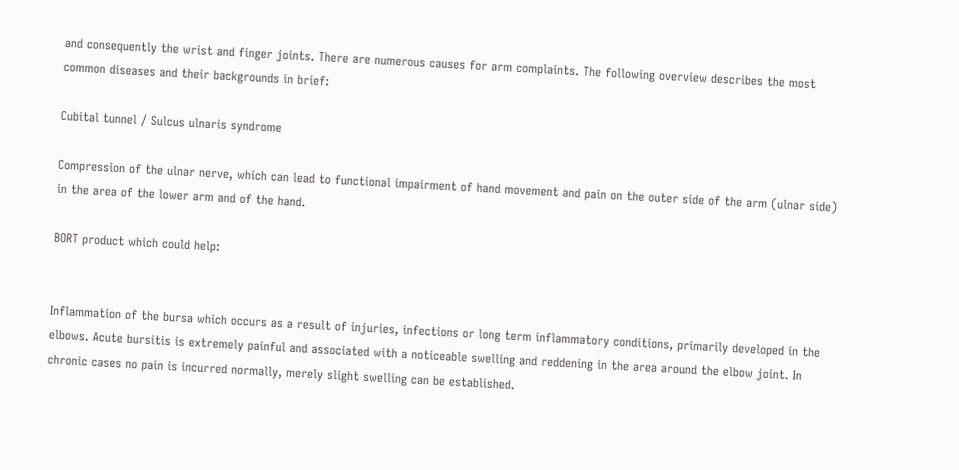and consequently the wrist and finger joints. There are numerous causes for arm complaints. The following overview describes the most common diseases and their backgrounds in brief:

Cubital tunnel / Sulcus ulnaris syndrome

Compression of the ulnar nerve, which can lead to functional impairment of hand movement and pain on the outer side of the arm (ulnar side) in the area of the lower arm and of the hand.

BORT product which could help:


Inflammation of the bursa which occurs as a result of injuries, infections or long term inflammatory conditions, primarily developed in the elbows. Acute bursitis is extremely painful and associated with a noticeable swelling and reddening in the area around the elbow joint. In chronic cases no pain is incurred normally, merely slight swelling can be established.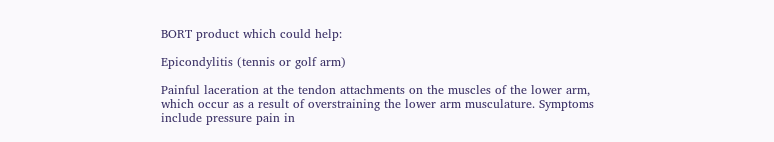BORT product which could help:

Epicondylitis (tennis or golf arm)

Painful laceration at the tendon attachments on the muscles of the lower arm, which occur as a result of overstraining the lower arm musculature. Symptoms include pressure pain in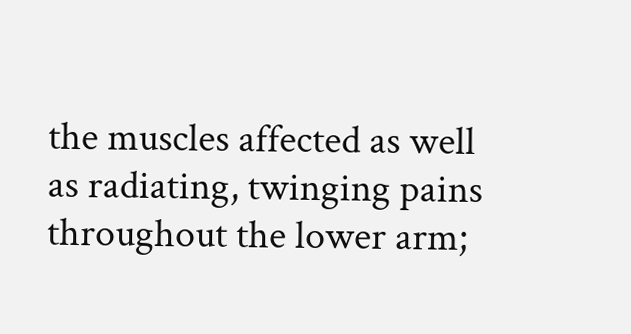the muscles affected as well as radiating, twinging pains throughout the lower arm;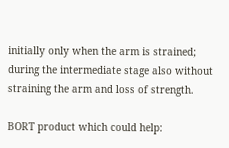initially only when the arm is strained; during the intermediate stage also without straining the arm and loss of strength.

BORT product which could help: